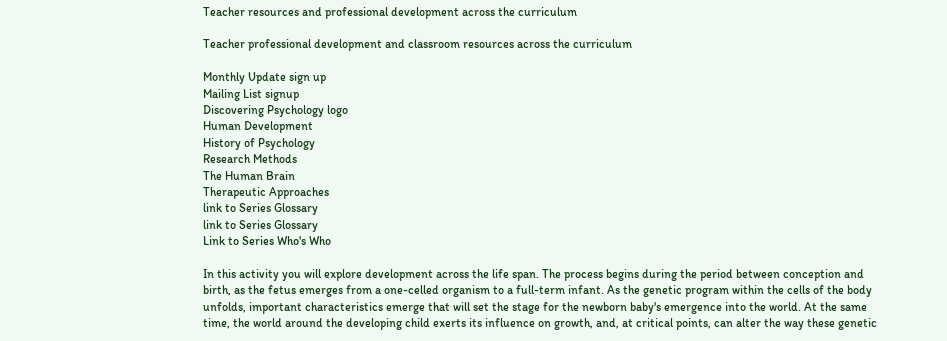Teacher resources and professional development across the curriculum

Teacher professional development and classroom resources across the curriculum

Monthly Update sign up
Mailing List signup
Discovering Psychology logo
Human Development
History of Psychology
Research Methods
The Human Brain
Therapeutic Approaches
link to Series Glossary
link to Series Glossary
Link to Series Who's Who

In this activity you will explore development across the life span. The process begins during the period between conception and birth, as the fetus emerges from a one-celled organism to a full-term infant. As the genetic program within the cells of the body unfolds, important characteristics emerge that will set the stage for the newborn baby's emergence into the world. At the same time, the world around the developing child exerts its influence on growth, and, at critical points, can alter the way these genetic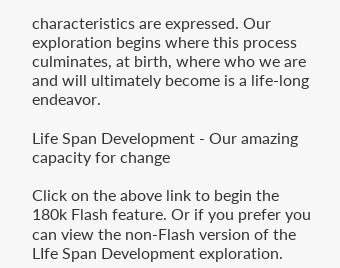characteristics are expressed. Our exploration begins where this process culminates, at birth, where who we are and will ultimately become is a life-long endeavor.

Life Span Development - Our amazing capacity for change

Click on the above link to begin the 180k Flash feature. Or if you prefer you can view the non-Flash version of the LIfe Span Development exploration.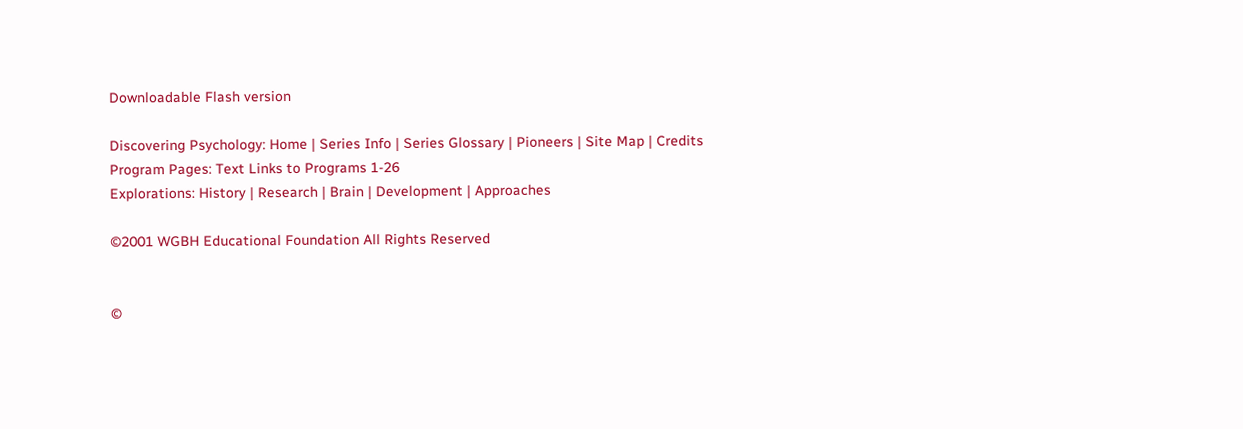Downloadable Flash version

Discovering Psychology: Home | Series Info | Series Glossary | Pioneers | Site Map | Credits
Program Pages: Text Links to Programs 1-26
Explorations: History | Research | Brain | Development | Approaches

©2001 WGBH Educational Foundation All Rights Reserved


©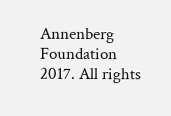Annenberg Foundation 2017. All rights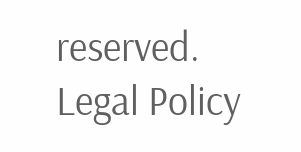reserved. Legal Policy